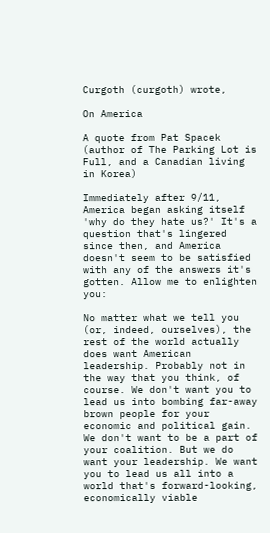Curgoth (curgoth) wrote,

On America

A quote from Pat Spacek (author of The Parking Lot is Full, and a Canadian living in Korea)

Immediately after 9/11, America began asking itself 'why do they hate us?' It's a question that's lingered since then, and America doesn't seem to be satisfied with any of the answers it's gotten. Allow me to enlighten you:

No matter what we tell you (or, indeed, ourselves), the rest of the world actually does want American leadership. Probably not in the way that you think, of course. We don't want you to lead us into bombing far-away brown people for your economic and political gain. We don't want to be a part of your coalition. But we do want your leadership. We want you to lead us all into a world that's forward-looking, economically viable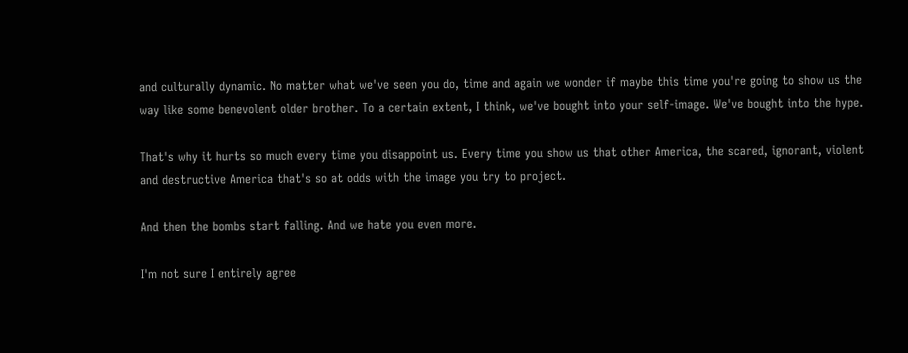and culturally dynamic. No matter what we've seen you do, time and again we wonder if maybe this time you're going to show us the way like some benevolent older brother. To a certain extent, I think, we've bought into your self-image. We've bought into the hype.

That's why it hurts so much every time you disappoint us. Every time you show us that other America, the scared, ignorant, violent and destructive America that's so at odds with the image you try to project.

And then the bombs start falling. And we hate you even more.

I'm not sure I entirely agree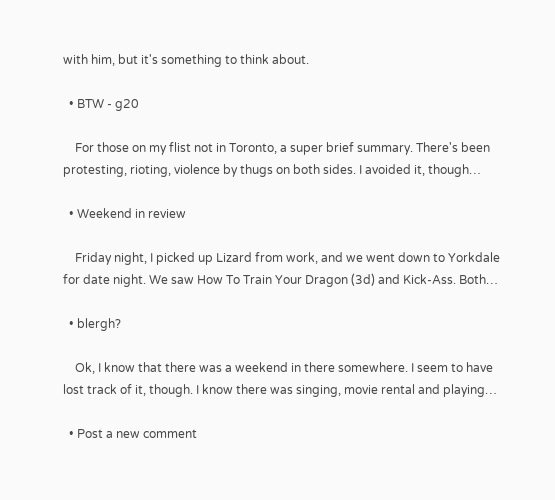with him, but it's something to think about.

  • BTW - g20

    For those on my flist not in Toronto, a super brief summary. There's been protesting, rioting, violence by thugs on both sides. I avoided it, though…

  • Weekend in review

    Friday night, I picked up Lizard from work, and we went down to Yorkdale for date night. We saw How To Train Your Dragon (3d) and Kick-Ass. Both…

  • blergh?

    Ok, I know that there was a weekend in there somewhere. I seem to have lost track of it, though. I know there was singing, movie rental and playing…

  • Post a new comment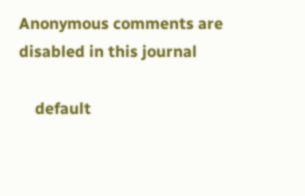Anonymous comments are disabled in this journal

    default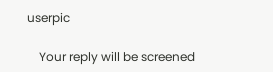userpic

    Your reply will be screened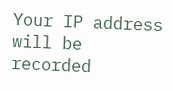Your IP address will be recorded